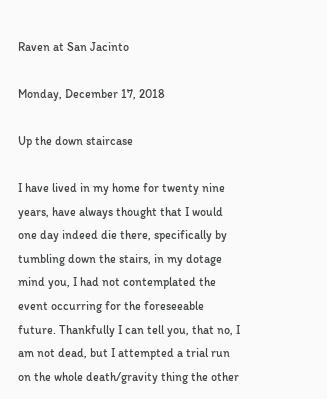Raven at San Jacinto

Monday, December 17, 2018

Up the down staircase

I have lived in my home for twenty nine years, have always thought that I would one day indeed die there, specifically by tumbling down the stairs, in my dotage mind you, I had not contemplated the event occurring for the foreseeable future. Thankfully I can tell you, that no, I am not dead, but I attempted a trial run on the whole death/gravity thing the other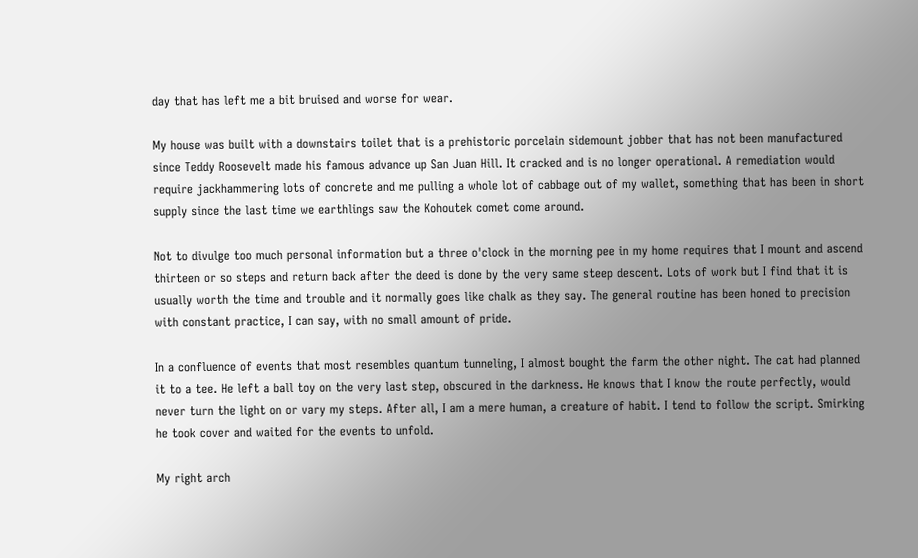day that has left me a bit bruised and worse for wear.

My house was built with a downstairs toilet that is a prehistoric porcelain sidemount jobber that has not been manufactured since Teddy Roosevelt made his famous advance up San Juan Hill. It cracked and is no longer operational. A remediation would require jackhammering lots of concrete and me pulling a whole lot of cabbage out of my wallet, something that has been in short supply since the last time we earthlings saw the Kohoutek comet come around.

Not to divulge too much personal information but a three o'clock in the morning pee in my home requires that I mount and ascend thirteen or so steps and return back after the deed is done by the very same steep descent. Lots of work but I find that it is usually worth the time and trouble and it normally goes like chalk as they say. The general routine has been honed to precision with constant practice, I can say, with no small amount of pride.

In a confluence of events that most resembles quantum tunneling, I almost bought the farm the other night. The cat had planned it to a tee. He left a ball toy on the very last step, obscured in the darkness. He knows that I know the route perfectly, would never turn the light on or vary my steps. After all, I am a mere human, a creature of habit. I tend to follow the script. Smirking he took cover and waited for the events to unfold.

My right arch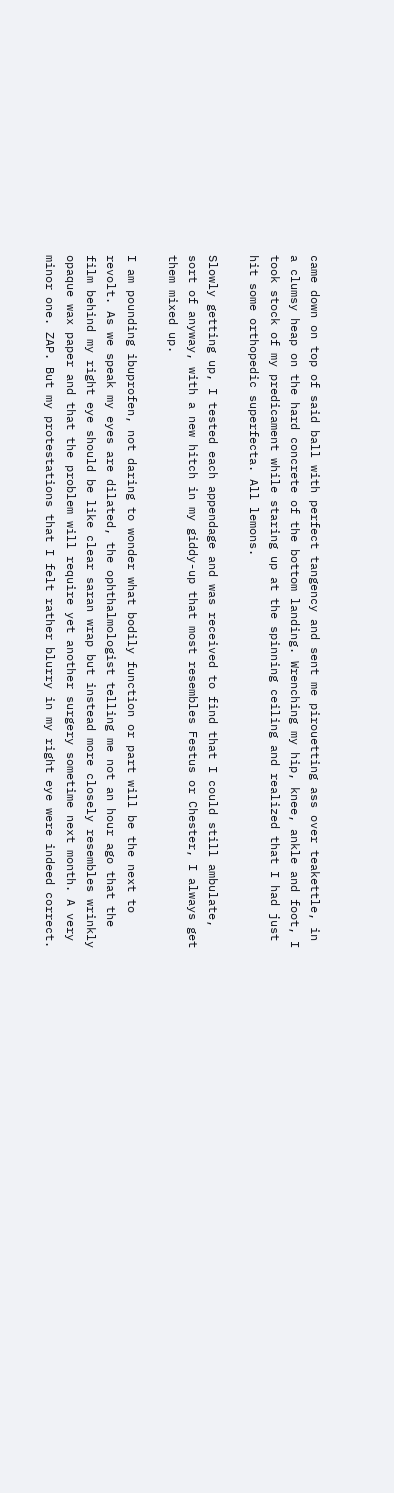came down on top of said ball with perfect tangency and sent me pirouetting ass over teakettle, in a clumsy heap on the hard concrete of the bottom landing. Wrenching my hip, knee, ankle and foot, I took stock of my predicament while staring up at the spinning ceiling and realized that I had just hit some orthopedic superfecta. All lemons.

Slowly getting up, I tested each appendage and was received to find that I could still ambulate, sort of anyway, with a new hitch in my giddy-up that most resembles Festus or Chester, I always get them mixed up.

I am pounding ibuprofen, not daring to wonder what bodily function or part will be the next to revolt. As we speak my eyes are dilated, the ophthalmologist telling me not an hour ago that the film behind my right eye should be like clear saran wrap but instead more closely resembles wrinkly opaque wax paper and that the problem will require yet another surgery sometime next month. A very minor one. ZAP. But my protestations that I felt rather blurry in my right eye were indeed correct.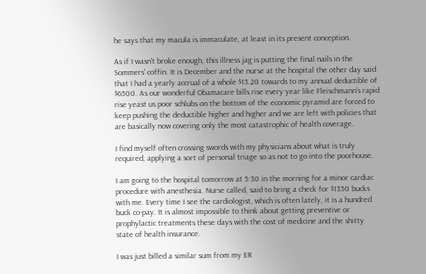he says that my macula is immaculate, at least in its present conception.

As if I wasn't broke enough, this illness jag is putting the final nails in the Sommers' coffin. It is December and the nurse at the hospital the other day said that I had a yearly accrual of a whole $13.20 towards to my annual deductible of $6500. As our wonderful Obamacare bills rise every year like Fleischmann's rapid rise yeast us poor schlubs on the bottom of the economic pyramid are forced to keep pushing the deductible higher and higher and we are left with policies that are basically now covering only the most catastrophic of health coverage.

I find myself often crossing swords with my physicians about what is truly required, applying a sort of personal triage so as not to go into the poorhouse.

I am going to the hospital tomorrow at 5:30 in the morning for a minor cardiac procedure with anesthesia. Nurse called, said to bring a check for $1350 bucks with me. Every time I see the cardiologist, which is often lately, it is a hundred buck co-pay. It is almost impossible to think about getting preventive or prophylactic treatments these days with the cost of medicine and the shitty state of health insurance.

I was just billed a similar sum from my ER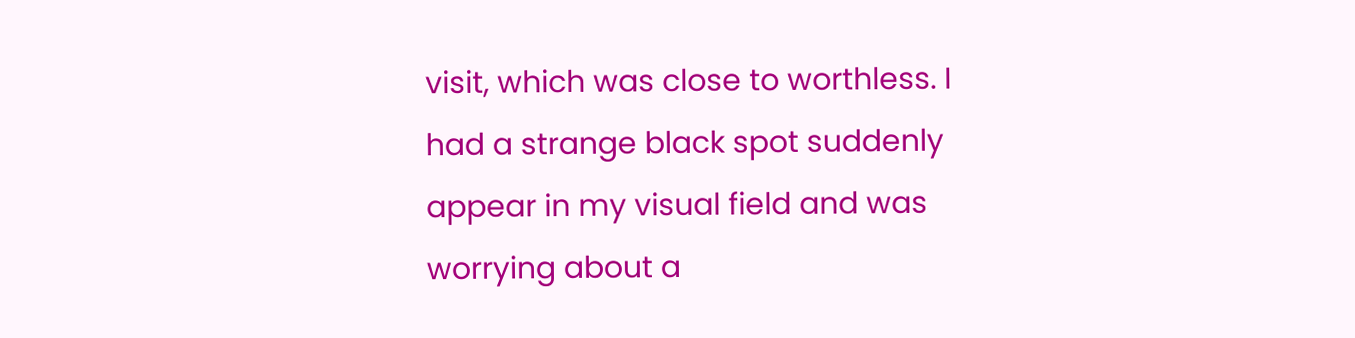visit, which was close to worthless. I had a strange black spot suddenly appear in my visual field and was worrying about a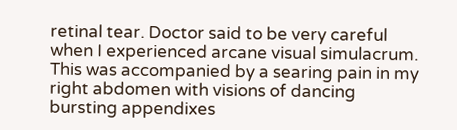retinal tear. Doctor said to be very careful when I experienced arcane visual simulacrum. This was accompanied by a searing pain in my right abdomen with visions of dancing bursting appendixes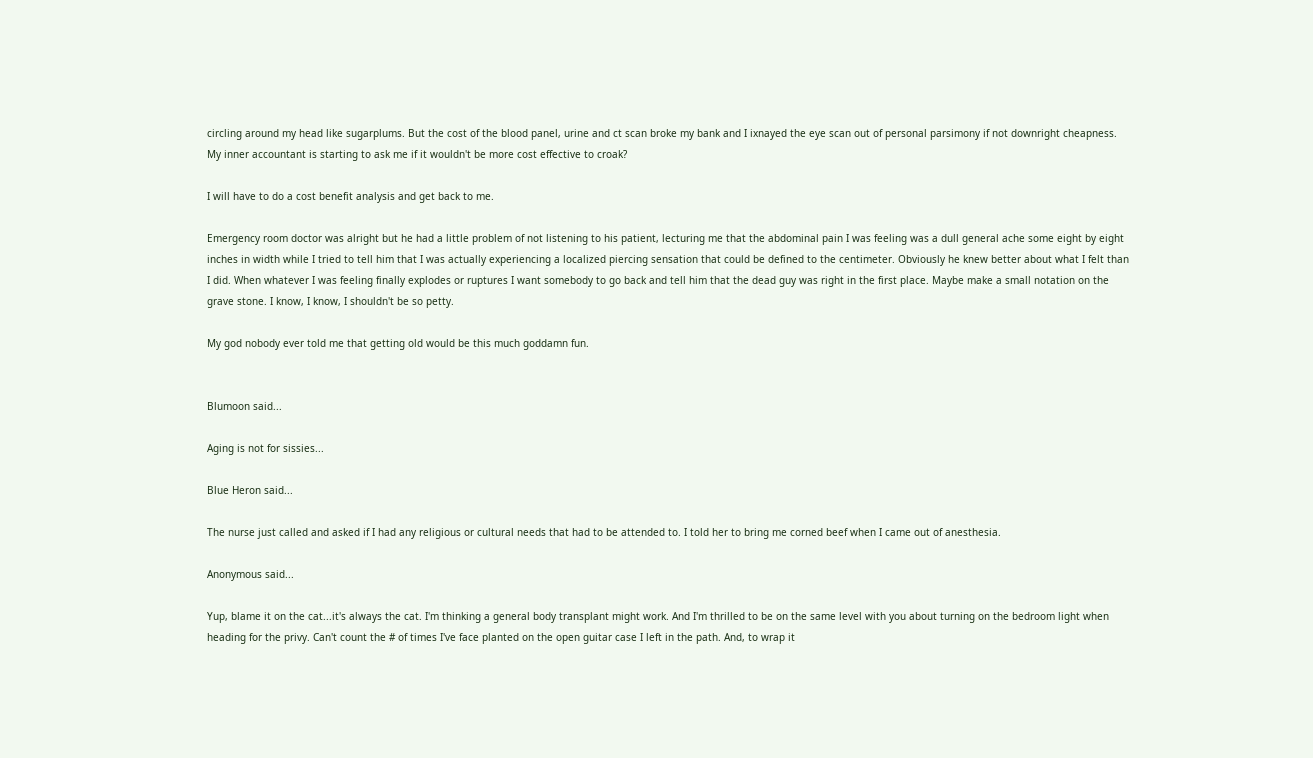circling around my head like sugarplums. But the cost of the blood panel, urine and ct scan broke my bank and I ixnayed the eye scan out of personal parsimony if not downright cheapness. My inner accountant is starting to ask me if it wouldn't be more cost effective to croak?

I will have to do a cost benefit analysis and get back to me.

Emergency room doctor was alright but he had a little problem of not listening to his patient, lecturing me that the abdominal pain I was feeling was a dull general ache some eight by eight inches in width while I tried to tell him that I was actually experiencing a localized piercing sensation that could be defined to the centimeter. Obviously he knew better about what I felt than I did. When whatever I was feeling finally explodes or ruptures I want somebody to go back and tell him that the dead guy was right in the first place. Maybe make a small notation on the grave stone. I know, I know, I shouldn't be so petty.

My god nobody ever told me that getting old would be this much goddamn fun.


Blumoon said...

Aging is not for sissies...

Blue Heron said...

The nurse just called and asked if I had any religious or cultural needs that had to be attended to. I told her to bring me corned beef when I came out of anesthesia.

Anonymous said...

Yup, blame it on the cat...it's always the cat. I'm thinking a general body transplant might work. And I'm thrilled to be on the same level with you about turning on the bedroom light when heading for the privy. Can't count the # of times I've face planted on the open guitar case I left in the path. And, to wrap it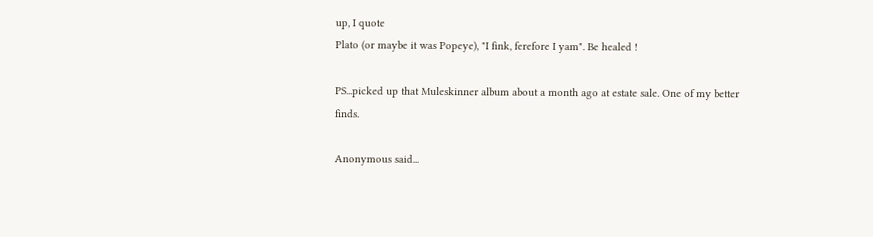up, I quote
Plato (or maybe it was Popeye), "I fink, ferefore I yam". Be healed !

PS...picked up that Muleskinner album about a month ago at estate sale. One of my better finds.

Anonymous said...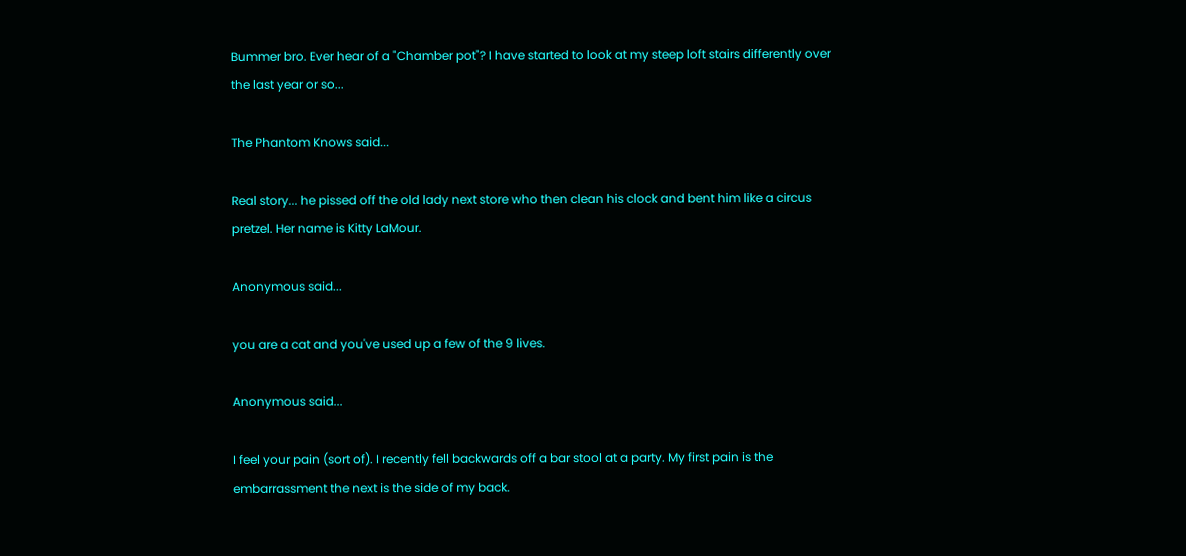Bummer bro. Ever hear of a "Chamber pot"? I have started to look at my steep loft stairs differently over the last year or so...

The Phantom Knows said...

Real story... he pissed off the old lady next store who then clean his clock and bent him like a circus pretzel. Her name is Kitty LaMour.

Anonymous said...

you are a cat and you've used up a few of the 9 lives.

Anonymous said...

I feel your pain (sort of). I recently fell backwards off a bar stool at a party. My first pain is the embarrassment the next is the side of my back.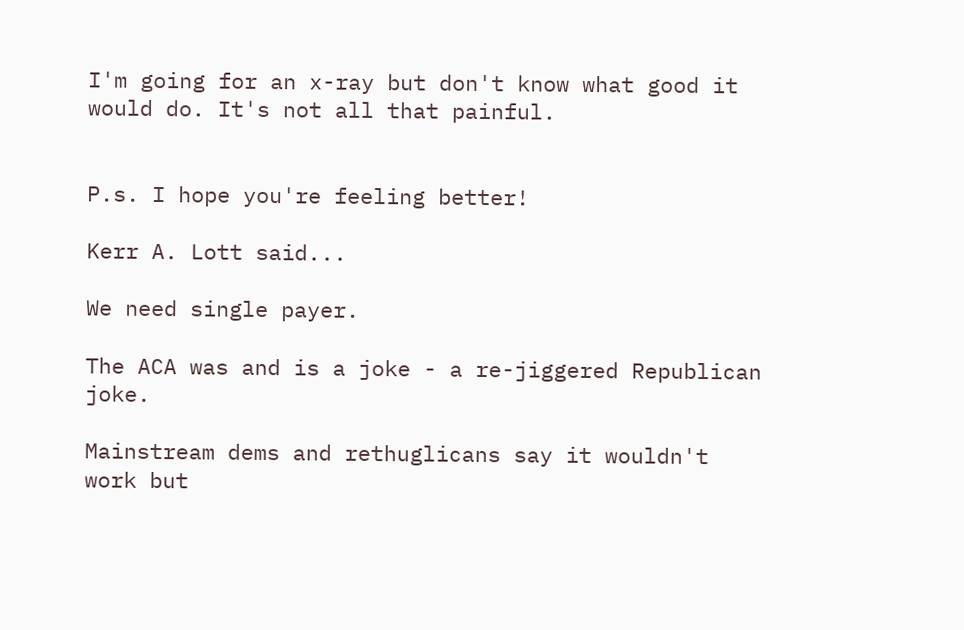I'm going for an x-ray but don't know what good it would do. It's not all that painful.


P.s. I hope you're feeling better!

Kerr A. Lott said...

We need single payer.

The ACA was and is a joke - a re-jiggered Republican joke.

Mainstream dems and rethuglicans say it wouldn't work but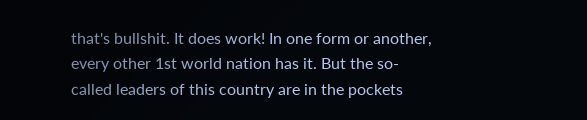that's bullshit. It does work! In one form or another, every other 1st world nation has it. But the so-called leaders of this country are in the pockets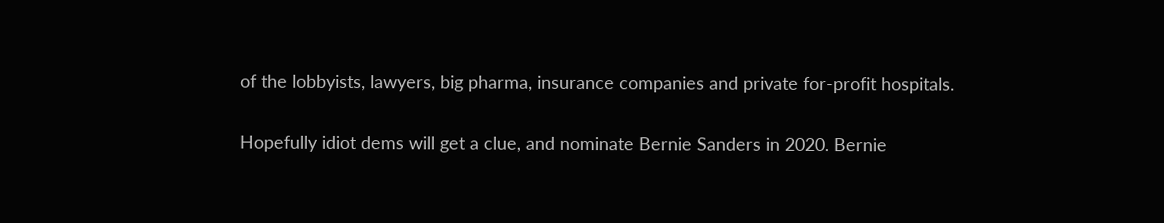of the lobbyists, lawyers, big pharma, insurance companies and private for-profit hospitals.

Hopefully idiot dems will get a clue, and nominate Bernie Sanders in 2020. Bernie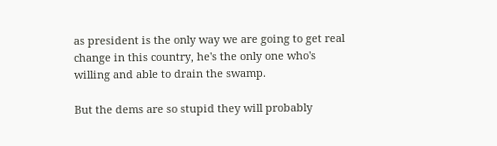as president is the only way we are going to get real change in this country, he's the only one who's willing and able to drain the swamp.

But the dems are so stupid they will probably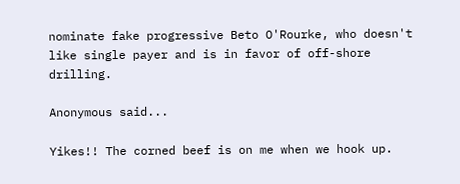nominate fake progressive Beto O'Rourke, who doesn't like single payer and is in favor of off-shore drilling.

Anonymous said...

Yikes!! The corned beef is on me when we hook up.